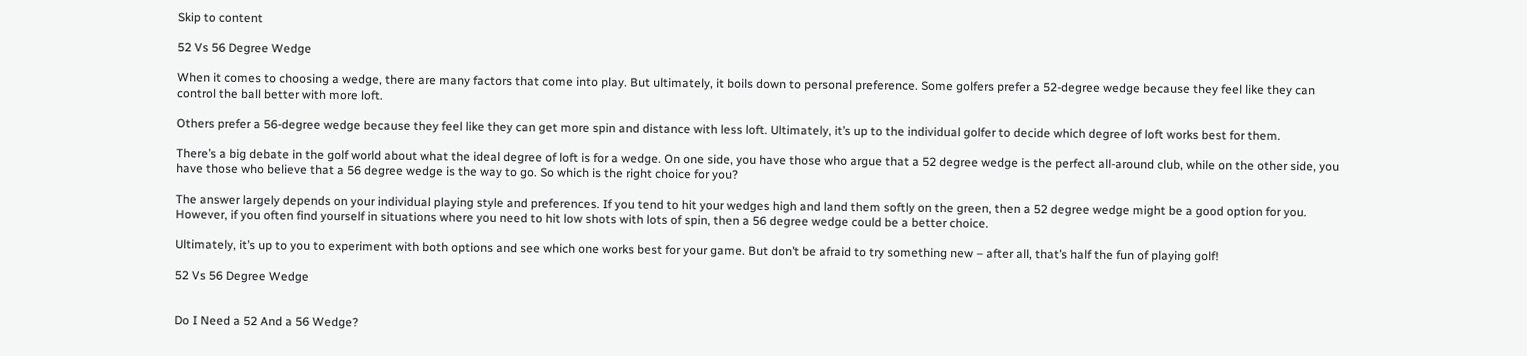Skip to content

52 Vs 56 Degree Wedge

When it comes to choosing a wedge, there are many factors that come into play. But ultimately, it boils down to personal preference. Some golfers prefer a 52-degree wedge because they feel like they can control the ball better with more loft.

Others prefer a 56-degree wedge because they feel like they can get more spin and distance with less loft. Ultimately, it’s up to the individual golfer to decide which degree of loft works best for them.

There’s a big debate in the golf world about what the ideal degree of loft is for a wedge. On one side, you have those who argue that a 52 degree wedge is the perfect all-around club, while on the other side, you have those who believe that a 56 degree wedge is the way to go. So which is the right choice for you?

The answer largely depends on your individual playing style and preferences. If you tend to hit your wedges high and land them softly on the green, then a 52 degree wedge might be a good option for you. However, if you often find yourself in situations where you need to hit low shots with lots of spin, then a 56 degree wedge could be a better choice.

Ultimately, it’s up to you to experiment with both options and see which one works best for your game. But don’t be afraid to try something new – after all, that’s half the fun of playing golf!

52 Vs 56 Degree Wedge


Do I Need a 52 And a 56 Wedge?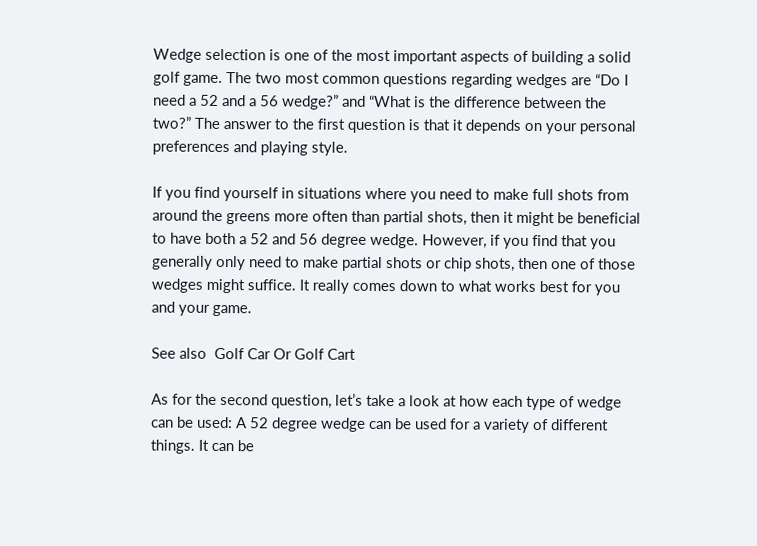Wedge selection is one of the most important aspects of building a solid golf game. The two most common questions regarding wedges are “Do I need a 52 and a 56 wedge?” and “What is the difference between the two?” The answer to the first question is that it depends on your personal preferences and playing style.

If you find yourself in situations where you need to make full shots from around the greens more often than partial shots, then it might be beneficial to have both a 52 and 56 degree wedge. However, if you find that you generally only need to make partial shots or chip shots, then one of those wedges might suffice. It really comes down to what works best for you and your game.

See also  Golf Car Or Golf Cart

As for the second question, let’s take a look at how each type of wedge can be used: A 52 degree wedge can be used for a variety of different things. It can be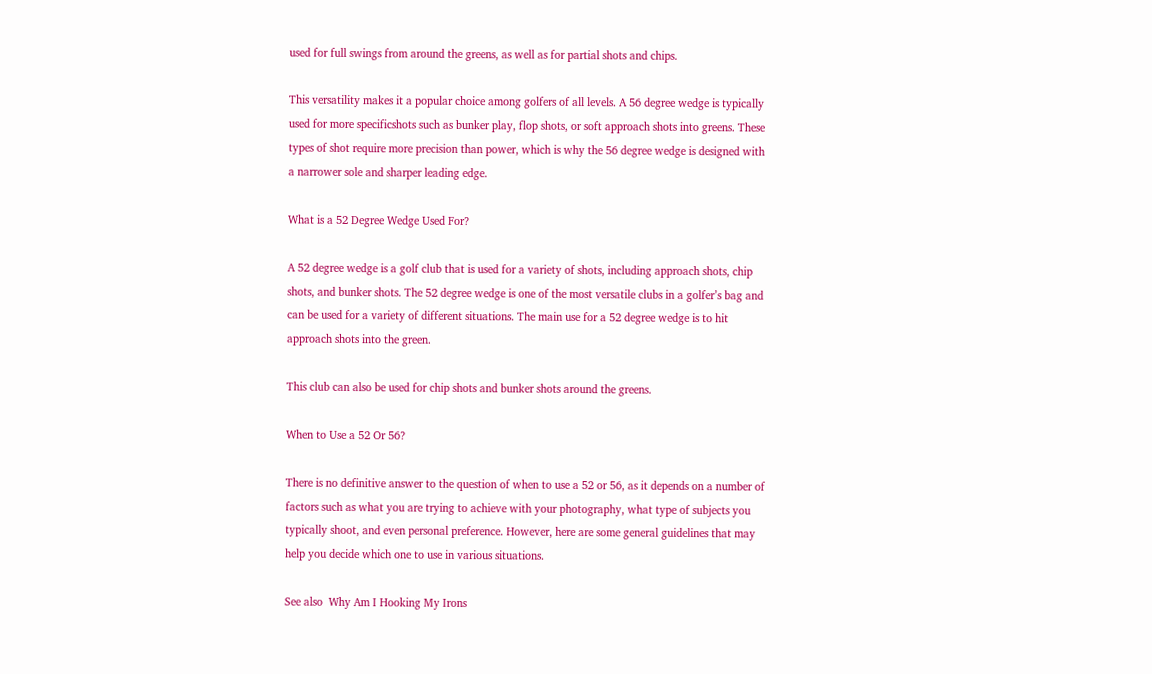used for full swings from around the greens, as well as for partial shots and chips.

This versatility makes it a popular choice among golfers of all levels. A 56 degree wedge is typically used for more specificshots such as bunker play, flop shots, or soft approach shots into greens. These types of shot require more precision than power, which is why the 56 degree wedge is designed with a narrower sole and sharper leading edge.

What is a 52 Degree Wedge Used For?

A 52 degree wedge is a golf club that is used for a variety of shots, including approach shots, chip shots, and bunker shots. The 52 degree wedge is one of the most versatile clubs in a golfer’s bag and can be used for a variety of different situations. The main use for a 52 degree wedge is to hit approach shots into the green.

This club can also be used for chip shots and bunker shots around the greens.

When to Use a 52 Or 56?

There is no definitive answer to the question of when to use a 52 or 56, as it depends on a number of factors such as what you are trying to achieve with your photography, what type of subjects you typically shoot, and even personal preference. However, here are some general guidelines that may help you decide which one to use in various situations.

See also  Why Am I Hooking My Irons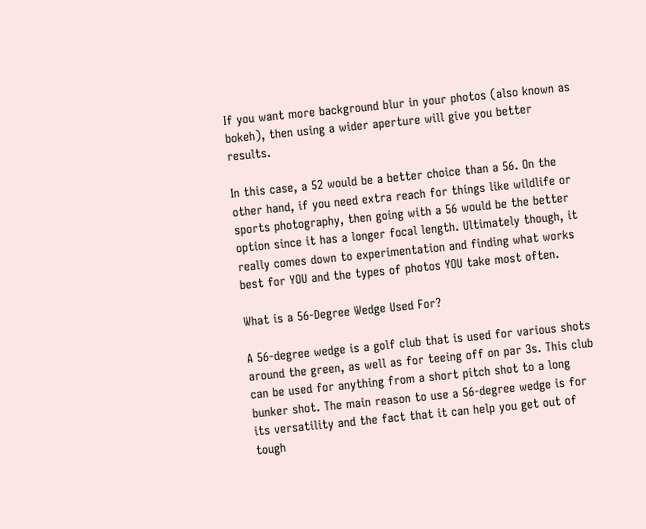If you want more background blur in your photos (also known as bokeh), then using a wider aperture will give you better results.

In this case, a 52 would be a better choice than a 56. On the other hand, if you need extra reach for things like wildlife or sports photography, then going with a 56 would be the better option since it has a longer focal length. Ultimately though, it really comes down to experimentation and finding what works best for YOU and the types of photos YOU take most often.

What is a 56-Degree Wedge Used For?

A 56-degree wedge is a golf club that is used for various shots around the green, as well as for teeing off on par 3s. This club can be used for anything from a short pitch shot to a long bunker shot. The main reason to use a 56-degree wedge is for its versatility and the fact that it can help you get out of tough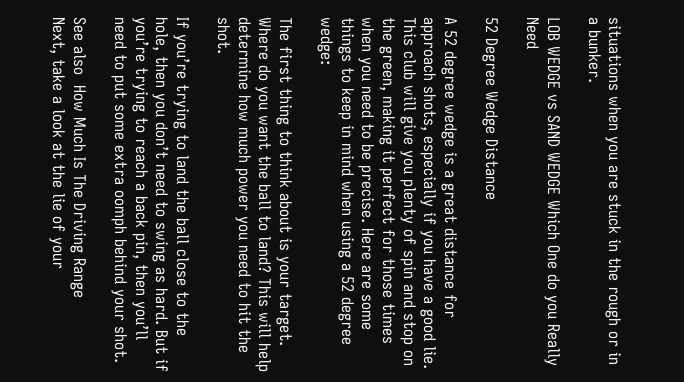situations when you are stuck in the rough or in a bunker.

LOB WEDGE vs SAND WEDGE Which One do you Really Need

52 Degree Wedge Distance

A 52 degree wedge is a great distance for approach shots, especially if you have a good lie. This club will give you plenty of spin and stop on the green, making it perfect for those times when you need to be precise. Here are some things to keep in mind when using a 52 degree wedge:

The first thing to think about is your target. Where do you want the ball to land? This will help determine how much power you need to hit the shot.

If you’re trying to land the ball close to the hole, then you don’t need to swing as hard. But if you’re trying to reach a back pin, then you’ll need to put some extra oomph behind your shot.

See also  How Much Is The Driving Range
Next, take a look at the lie of your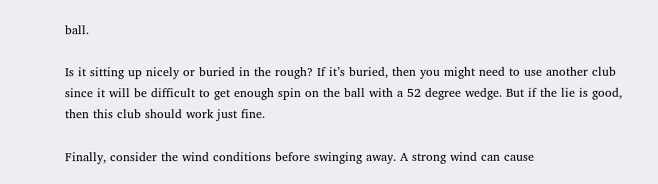ball.

Is it sitting up nicely or buried in the rough? If it’s buried, then you might need to use another club since it will be difficult to get enough spin on the ball with a 52 degree wedge. But if the lie is good, then this club should work just fine.

Finally, consider the wind conditions before swinging away. A strong wind can cause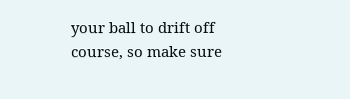your ball to drift off course, so make sure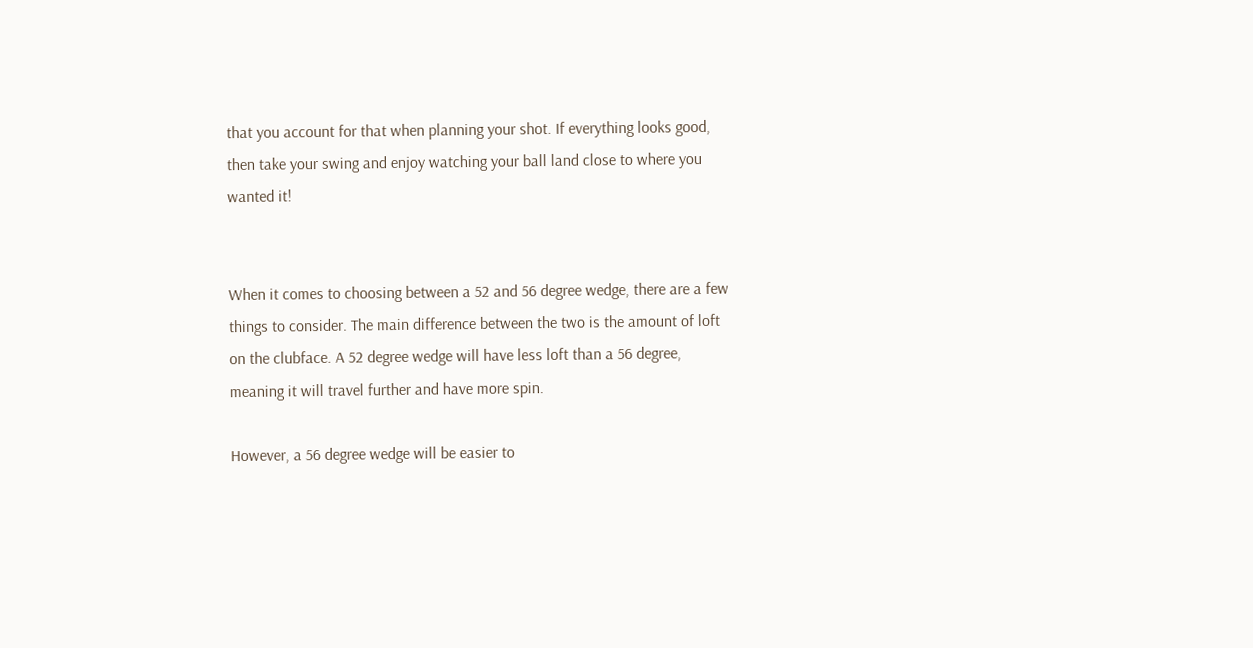that you account for that when planning your shot. If everything looks good, then take your swing and enjoy watching your ball land close to where you wanted it!


When it comes to choosing between a 52 and 56 degree wedge, there are a few things to consider. The main difference between the two is the amount of loft on the clubface. A 52 degree wedge will have less loft than a 56 degree, meaning it will travel further and have more spin.

However, a 56 degree wedge will be easier to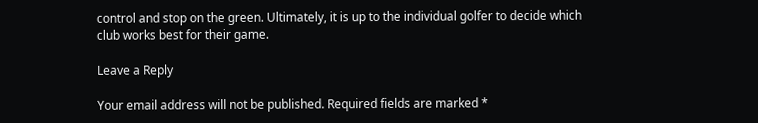control and stop on the green. Ultimately, it is up to the individual golfer to decide which club works best for their game.

Leave a Reply

Your email address will not be published. Required fields are marked *